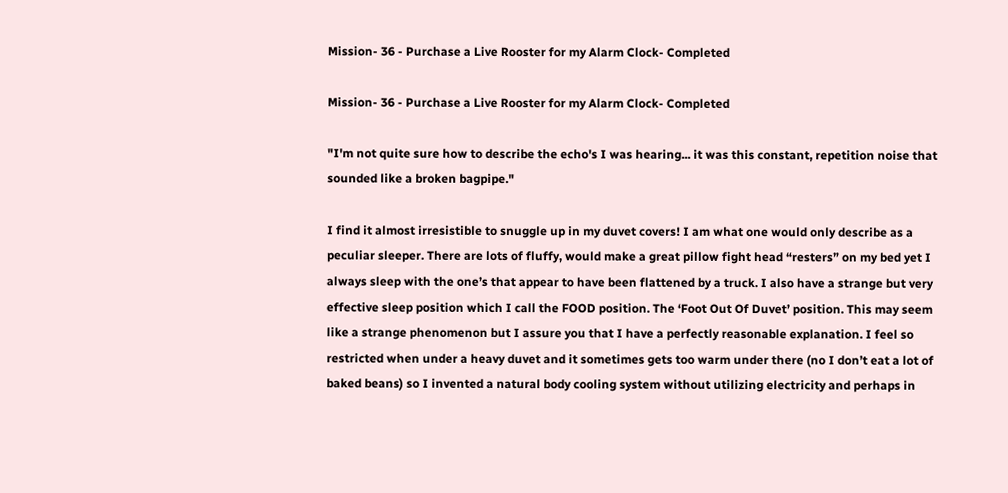Mission- 36 - Purchase a Live Rooster for my Alarm Clock- Completed

Mission- 36 - Purchase a Live Rooster for my Alarm Clock- Completed

"I'm not quite sure how to describe the echo's I was hearing... it was this constant, repetition noise that sounded like a broken bagpipe."

I find it almost irresistible to snuggle up in my duvet covers! I am what one would only describe as a peculiar sleeper. There are lots of fluffy, would make a great pillow fight head “resters” on my bed yet I always sleep with the one’s that appear to have been flattened by a truck. I also have a strange but very effective sleep position which I call the FOOD position. The ‘Foot Out Of Duvet’ position. This may seem like a strange phenomenon but I assure you that I have a perfectly reasonable explanation. I feel so restricted when under a heavy duvet and it sometimes gets too warm under there (no I don’t eat a lot of baked beans) so I invented a natural body cooling system without utilizing electricity and perhaps in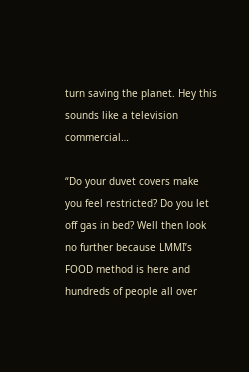turn saving the planet. Hey this sounds like a television commercial…

“Do your duvet covers make you feel restricted? Do you let off gas in bed? Well then look no further because LMMI’s FOOD method is here and hundreds of people all over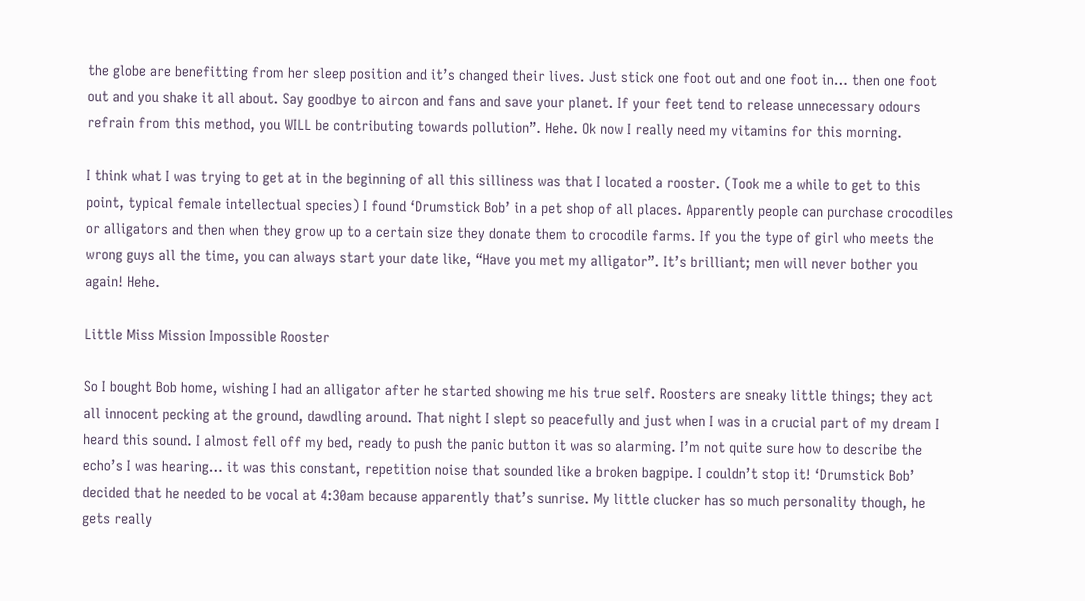the globe are benefitting from her sleep position and it’s changed their lives. Just stick one foot out and one foot in… then one foot out and you shake it all about. Say goodbye to aircon and fans and save your planet. If your feet tend to release unnecessary odours refrain from this method, you WILL be contributing towards pollution”. Hehe. Ok now I really need my vitamins for this morning.

I think what I was trying to get at in the beginning of all this silliness was that I located a rooster. (Took me a while to get to this point, typical female intellectual species) I found ‘Drumstick Bob’ in a pet shop of all places. Apparently people can purchase crocodiles or alligators and then when they grow up to a certain size they donate them to crocodile farms. If you the type of girl who meets the wrong guys all the time, you can always start your date like, “Have you met my alligator”. It’s brilliant; men will never bother you again! Hehe.

Little Miss Mission Impossible Rooster

So I bought Bob home, wishing I had an alligator after he started showing me his true self. Roosters are sneaky little things; they act all innocent pecking at the ground, dawdling around. That night I slept so peacefully and just when I was in a crucial part of my dream I heard this sound. I almost fell off my bed, ready to push the panic button it was so alarming. I’m not quite sure how to describe the echo’s I was hearing… it was this constant, repetition noise that sounded like a broken bagpipe. I couldn’t stop it! ‘Drumstick Bob’ decided that he needed to be vocal at 4:30am because apparently that’s sunrise. My little clucker has so much personality though, he gets really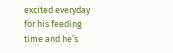excited everyday for his feeding time and he’s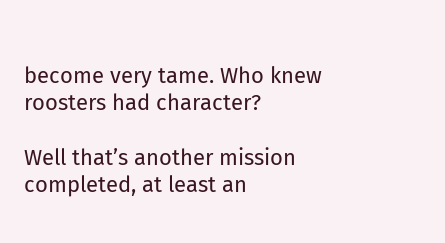become very tame. Who knew roosters had character?

Well that’s another mission completed, at least an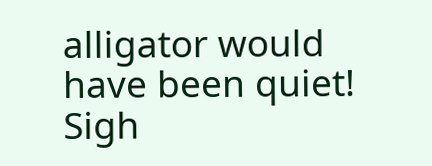alligator would have been quiet! Sigh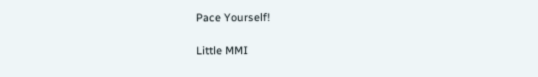Pace Yourself!

Little MMI